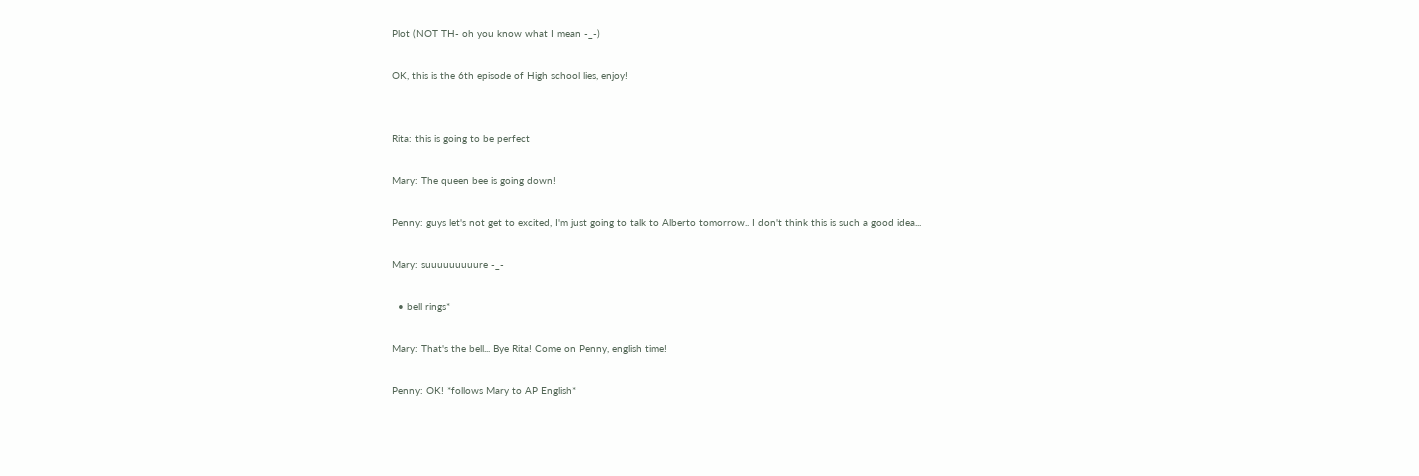Plot (NOT TH- oh you know what I mean -_-)

OK, this is the 6th episode of High school lies, enjoy!


Rita: this is going to be perfect

Mary: The queen bee is going down!

Penny: guys let's not get to excited, I'm just going to talk to Alberto tomorrow.. I don't think this is such a good idea...

Mary: suuuuuuuuure -_-

  • bell rings*

Mary: That's the bell... Bye Rita! Come on Penny, english time!

Penny: OK! *follows Mary to AP English*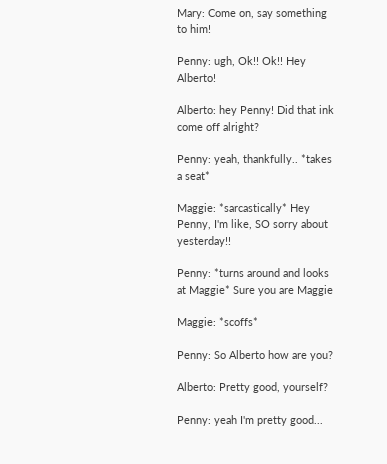Mary: Come on, say something to him!

Penny: ugh, Ok!! Ok!! Hey Alberto!

Alberto: hey Penny! Did that ink come off alright?

Penny: yeah, thankfully.. *takes a seat*

Maggie: *sarcastically* Hey Penny, I'm like, SO sorry about yesterday!!

Penny: *turns around and looks at Maggie* Sure you are Maggie

Maggie: *scoffs*

Penny: So Alberto how are you?

Alberto: Pretty good, yourself?

Penny: yeah I'm pretty good...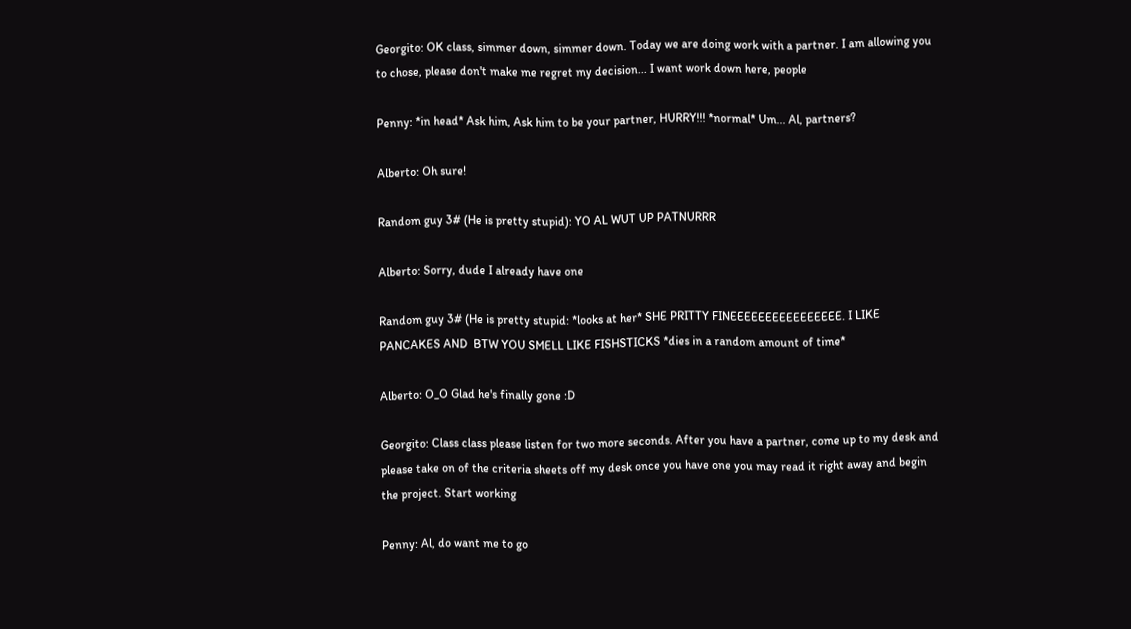Georgito: OK class, simmer down, simmer down. Today we are doing work with a partner. I am allowing you to chose, please don't make me regret my decision... I want work down here, people

Penny: *in head* Ask him, Ask him to be your partner, HURRY!!! *normal* Um... Al, partners?

Alberto: Oh sure!

Random guy 3# (He is pretty stupid): YO AL WUT UP PATNURRR

Alberto: Sorry, dude I already have one

Random guy 3# (He is pretty stupid: *looks at her* SHE PRITTY FINEEEEEEEEEEEEEEEE. I LIKE PANCAKES AND  BTW YOU SMELL LIKE FISHSTICKS *dies in a random amount of time*

Alberto: O_O Glad he's finally gone :D

Georgito: Class class please listen for two more seconds. After you have a partner, come up to my desk and please take on of the criteria sheets off my desk once you have one you may read it right away and begin the project. Start working

Penny: Al, do want me to go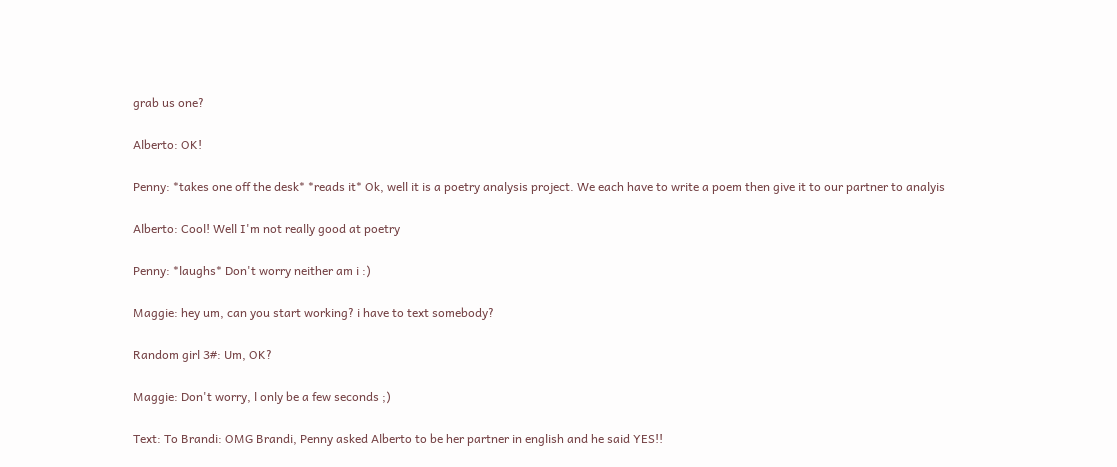grab us one?

Alberto: OK!

Penny: *takes one off the desk* *reads it* Ok, well it is a poetry analysis project. We each have to write a poem then give it to our partner to analyis

Alberto: Cool! Well I'm not really good at poetry

Penny: *laughs* Don't worry neither am i :)

Maggie: hey um, can you start working? i have to text somebody?

Random girl 3#: Um, OK?

Maggie: Don't worry, l only be a few seconds ;)

Text: To Brandi: OMG Brandi, Penny asked Alberto to be her partner in english and he said YES!!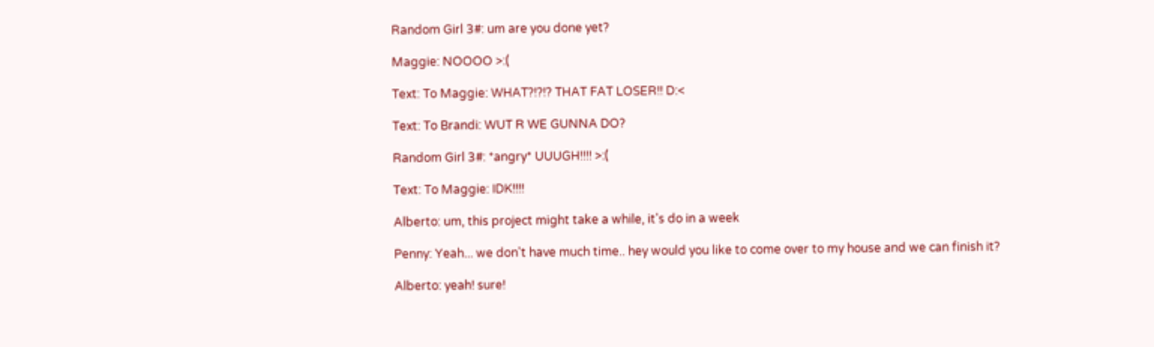Random Girl 3#: um are you done yet?

Maggie: NOOOO >:(

Text: To Maggie: WHAT?!?!? THAT FAT LOSER!! D:<

Text: To Brandi: WUT R WE GUNNA DO?

Random Girl 3#: *angry* UUUGH!!!! >:(

Text: To Maggie: IDK!!!!

Alberto: um, this project might take a while, it's do in a week

Penny: Yeah... we don't have much time.. hey would you like to come over to my house and we can finish it?

Alberto: yeah! sure!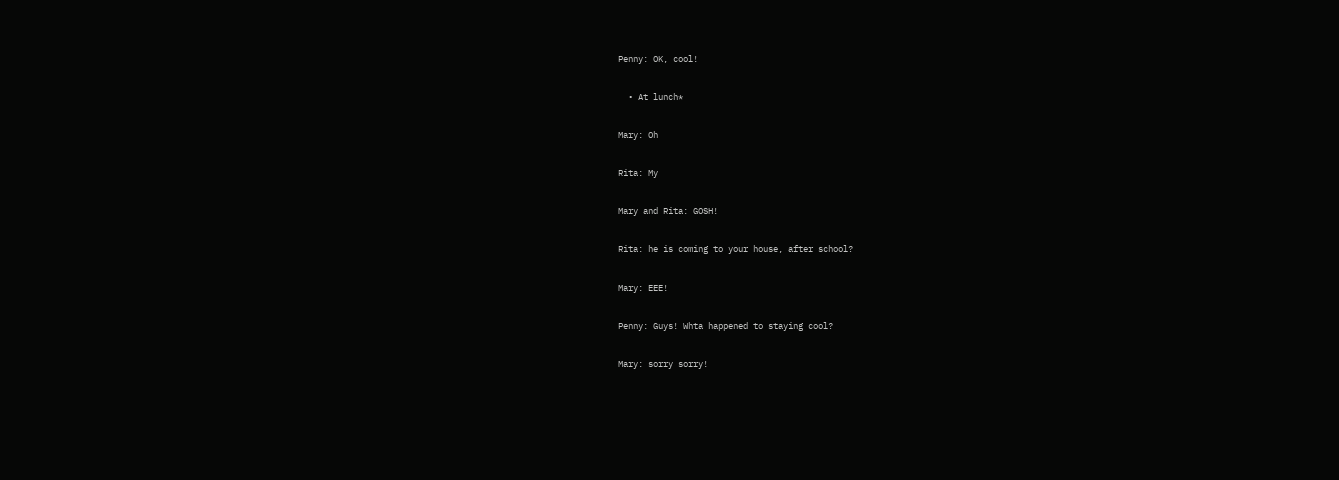Penny: OK, cool!

  • At lunch*

Mary: Oh

Rita: My

Mary and Rita: GOSH!

Rita: he is coming to your house, after school?

Mary: EEE!

Penny: Guys! Whta happened to staying cool?

Mary: sorry sorry!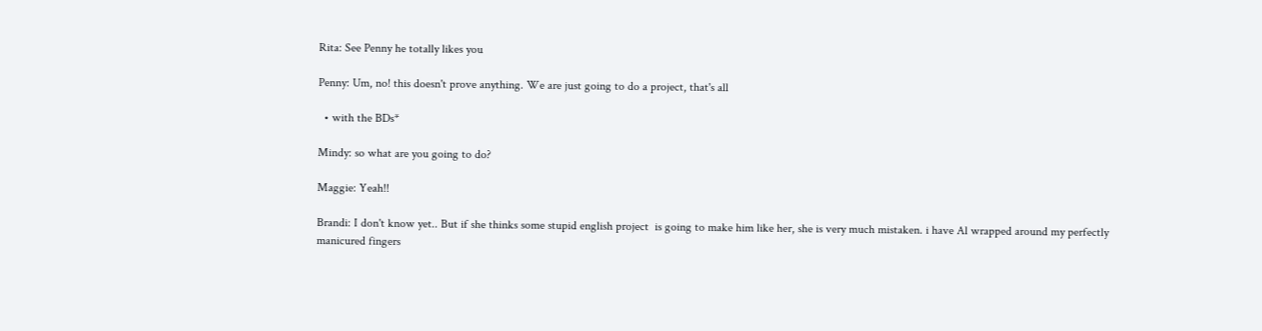Rita: See Penny he totally likes you

Penny: Um, no! this doesn't prove anything. We are just going to do a project, that's all

  • with the BDs*

Mindy: so what are you going to do?

Maggie: Yeah!!

Brandi: I don't know yet.. But if she thinks some stupid english project  is going to make him like her, she is very much mistaken. i have Al wrapped around my perfectly manicured fingers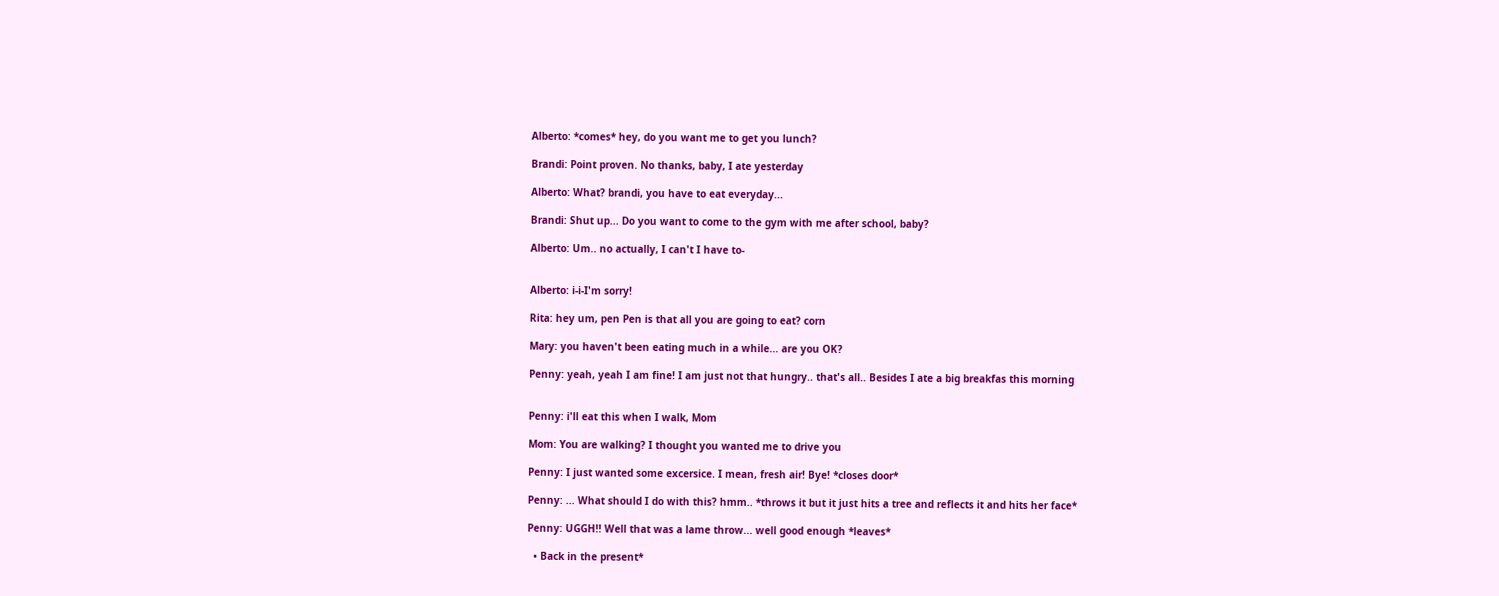Alberto: *comes* hey, do you want me to get you lunch?

Brandi: Point proven. No thanks, baby, I ate yesterday

Alberto: What? brandi, you have to eat everyday...

Brandi: Shut up... Do you want to come to the gym with me after school, baby?

Alberto: Um.. no actually, I can't I have to-


Alberto: i-i-I'm sorry!

Rita: hey um, pen Pen is that all you are going to eat? corn

Mary: you haven't been eating much in a while... are you OK?

Penny: yeah, yeah I am fine! I am just not that hungry.. that's all.. Besides I ate a big breakfas this morning


Penny: i'll eat this when I walk, Mom

Mom: You are walking? I thought you wanted me to drive you

Penny: I just wanted some excersice. I mean, fresh air! Bye! *closes door*

Penny: ... What should I do with this? hmm.. *throws it but it just hits a tree and reflects it and hits her face*

Penny: UGGH!! Well that was a lame throw... well good enough *leaves*

  • Back in the present*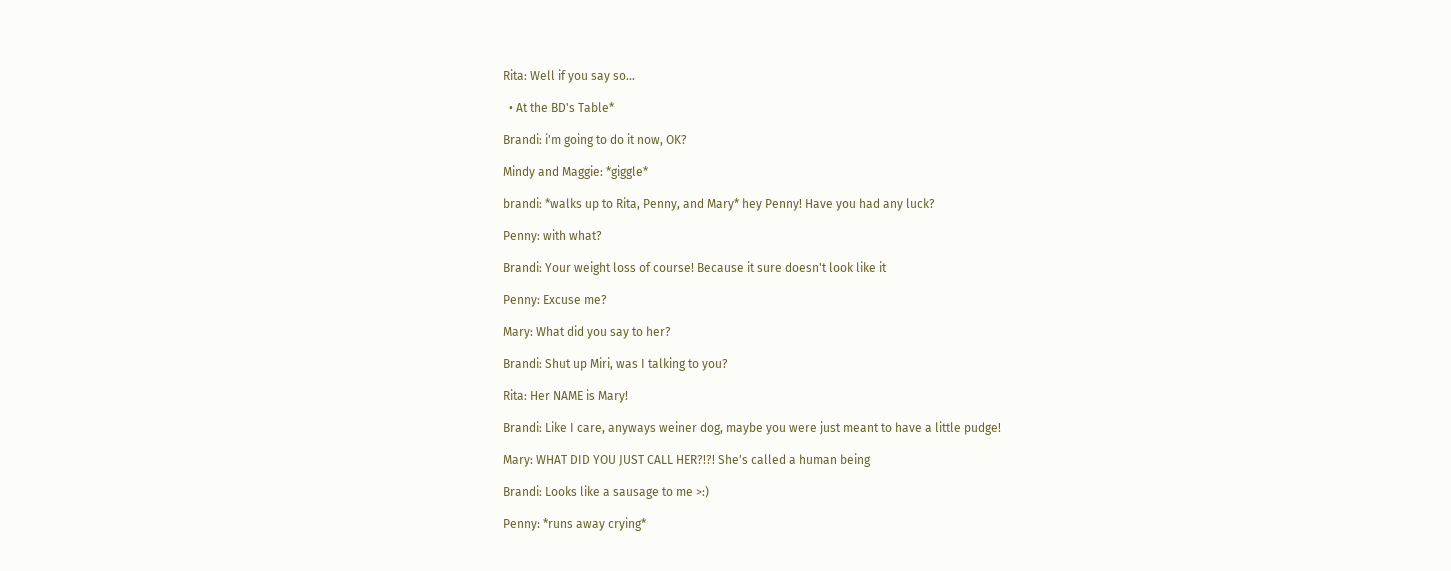Rita: Well if you say so...

  • At the BD's Table*

Brandi: i'm going to do it now, OK?

Mindy and Maggie: *giggle*

brandi: *walks up to Rita, Penny, and Mary* hey Penny! Have you had any luck?

Penny: with what?

Brandi: Your weight loss of course! Because it sure doesn't look like it

Penny: Excuse me?

Mary: What did you say to her?

Brandi: Shut up Miri, was I talking to you?

Rita: Her NAME is Mary!

Brandi: Like I care, anyways weiner dog, maybe you were just meant to have a little pudge!

Mary: WHAT DID YOU JUST CALL HER?!?! She's called a human being

Brandi: Looks like a sausage to me >:)

Penny: *runs away crying*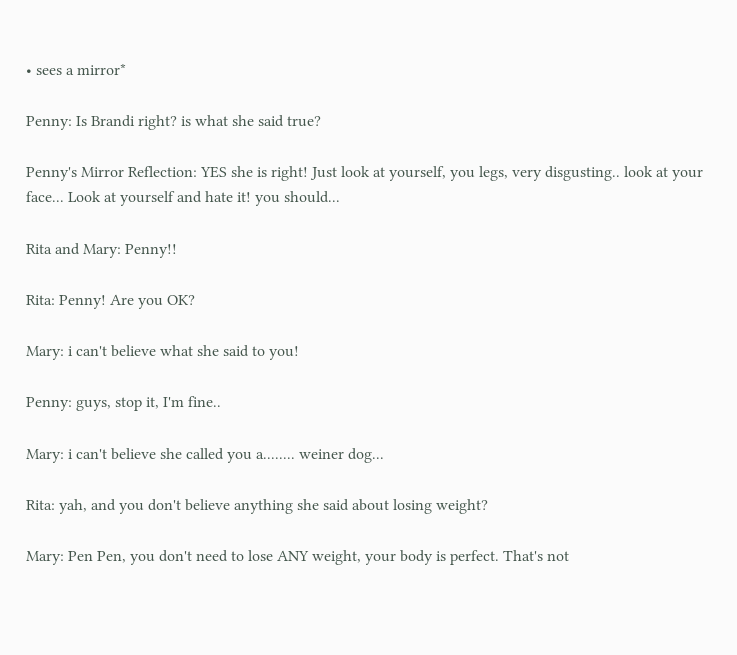• sees a mirror*

Penny: Is Brandi right? is what she said true?

Penny's Mirror Reflection: YES she is right! Just look at yourself, you legs, very disgusting.. look at your face... Look at yourself and hate it! you should...

Rita and Mary: Penny!!

Rita: Penny! Are you OK?

Mary: i can't believe what she said to you!

Penny: guys, stop it, I'm fine..

Mary: i can't believe she called you a........ weiner dog...

Rita: yah, and you don't believe anything she said about losing weight?

Mary: Pen Pen, you don't need to lose ANY weight, your body is perfect. That's not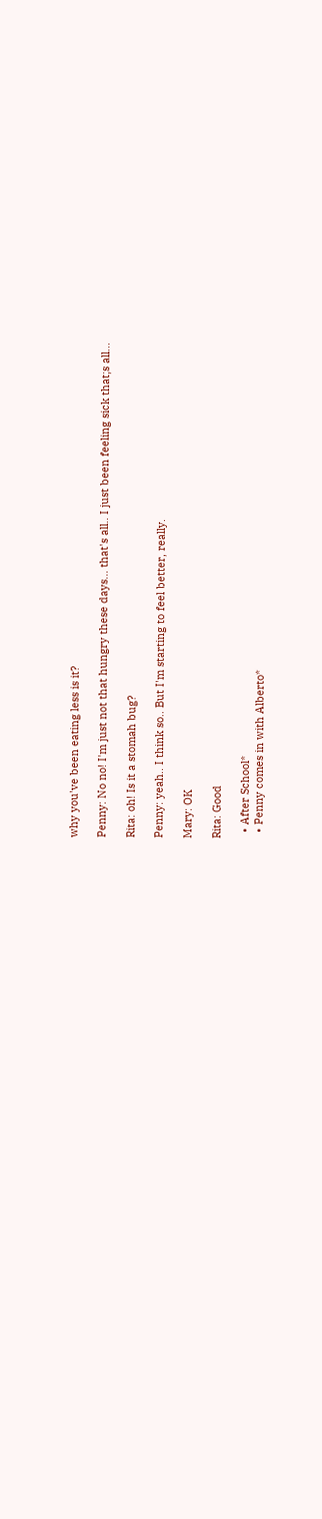why you've been eating less is it?

Penny: No no! I'm just not that hungry these days... that's all.. I just been feeling sick that;s all...

Rita: oh! Is it a stomah bug?

Penny: yeah.. I think so.. But I'm starting to feel better, really.

Mary: OK

Rita: Good

  • After School*
  • Penny comes in with Alberto*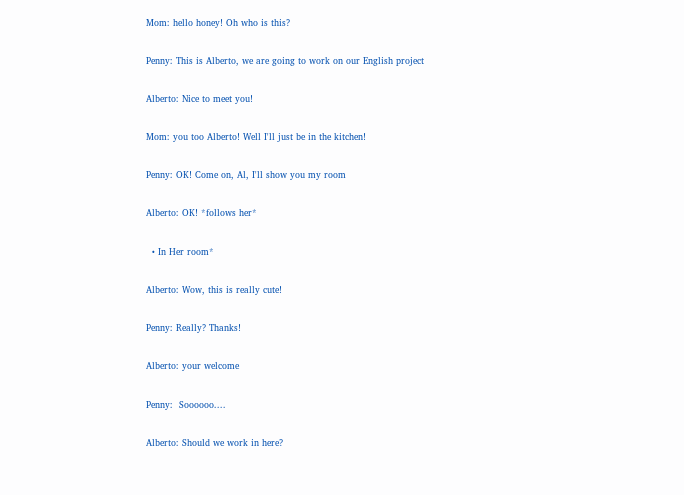Mom: hello honey! Oh who is this?

Penny: This is Alberto, we are going to work on our English project

Alberto: Nice to meet you!

Mom: you too Alberto! Well I'll just be in the kitchen!

Penny: OK! Come on, Al, I'll show you my room

Alberto: OK! *follows her*

  • In Her room*

Alberto: Wow, this is really cute!

Penny: Really? Thanks!

Alberto: your welcome

Penny:  Soooooo....

Alberto: Should we work in here?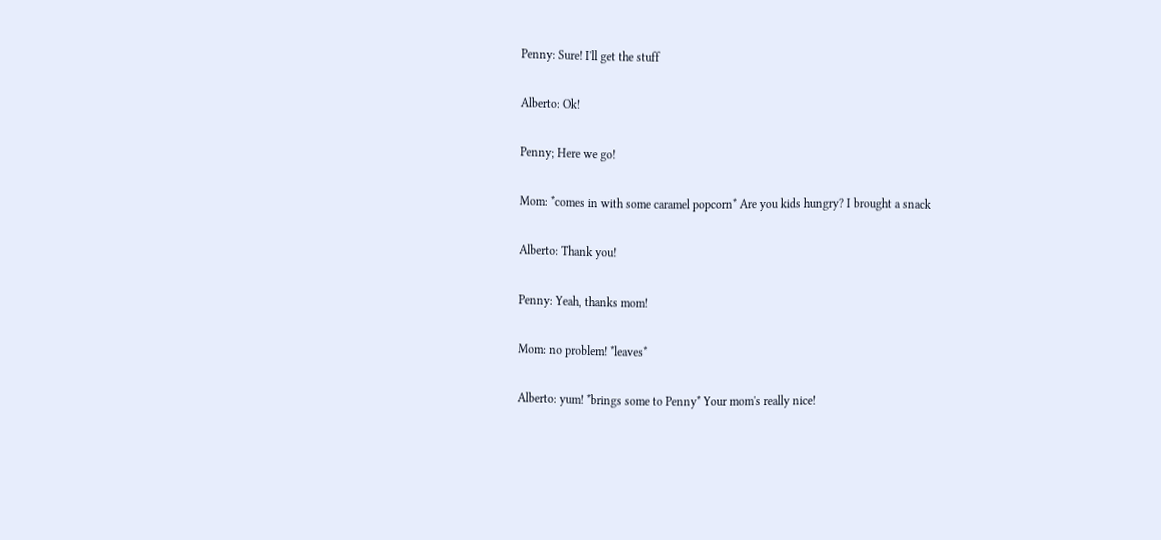Penny: Sure! I'll get the stuff

Alberto: Ok!

Penny; Here we go!

Mom: *comes in with some caramel popcorn* Are you kids hungry? I brought a snack

Alberto: Thank you!

Penny: Yeah, thanks mom!

Mom: no problem! *leaves*

Alberto: yum! *brings some to Penny* Your mom's really nice!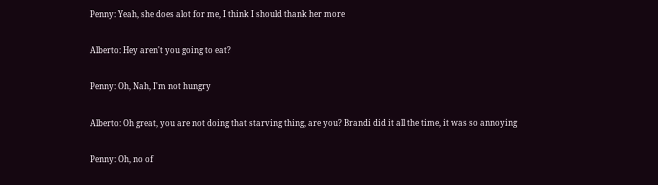Penny: Yeah, she does alot for me, I think I should thank her more

Alberto: Hey aren't you going to eat?

Penny: Oh, Nah, I'm not hungry

Alberto: Oh great, you are not doing that starving thing, are you? Brandi did it all the time, it was so annoying

Penny: Oh, no of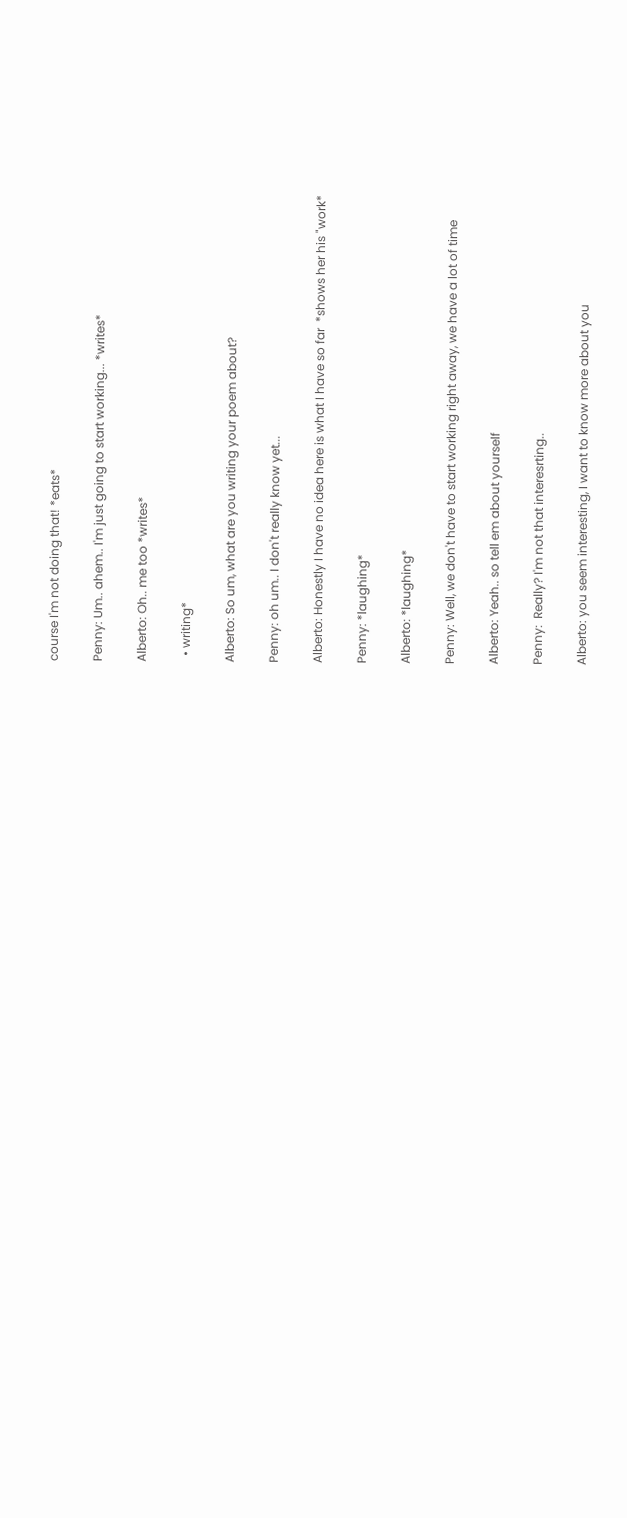course I'm not doing that! *eats*

Penny: Um.. ahem.. I'm just going to start working... *writes*

Alberto: Oh.. me too *writes*

  • writing*

Alberto: So um, what are you writing your poem about?

Penny: oh um.. I don't really know yet...

Alberto: Honestly I have no idea here is what I have so far  *shows her his "work*

Penny: *laughing*

Alberto: *laughing*

Penny: Well, we don't have to start working right away, we have a lot of time

Alberto: Yeah.. so tell em about yourself

Penny:  Really? I'm not that interesrting..

Alberto: you seem interesting, I want to know more about you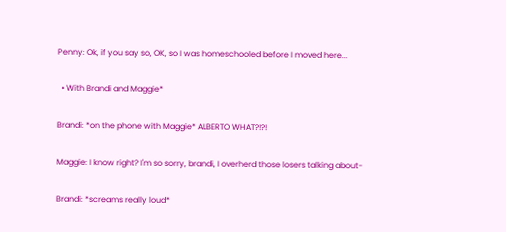Penny: Ok, if you say so, OK, so I was homeschooled before I moved here...

  • With Brandi and Maggie*

Brandi: *on the phone with Maggie* ALBERTO WHAT?!?!

Maggie: I know right? I'm so sorry, brandi, I overherd those losers talking about-

Brandi: *screams really loud*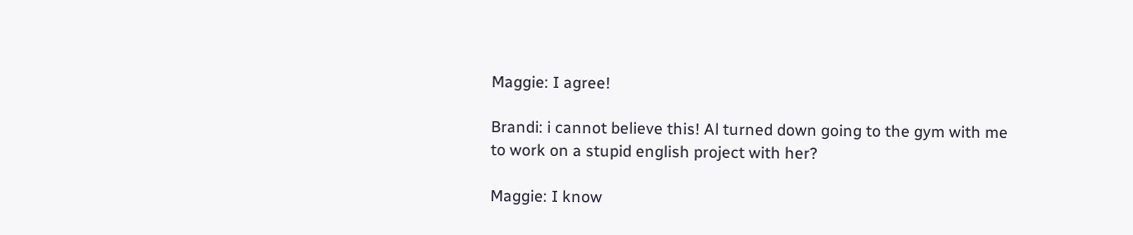Maggie: I agree!

Brandi: i cannot believe this! Al turned down going to the gym with me to work on a stupid english project with her?

Maggie: I know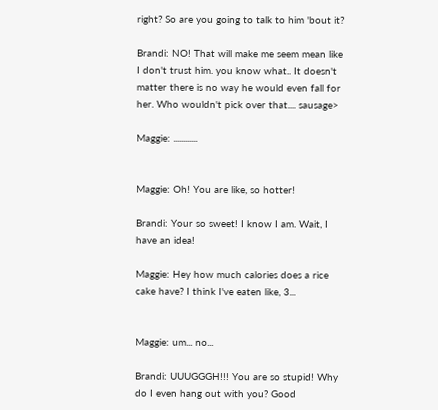right? So are you going to talk to him 'bout it?

Brandi: NO! That will make me seem mean like I don't trust him. you know what.. It doesn't matter there is no way he would even fall for her. Who wouldn't pick over that.... sausage>

Maggie: ............


Maggie: Oh! You are like, so hotter!

Brandi: Your so sweet! I know I am. Wait, I have an idea!

Maggie: Hey how much calories does a rice cake have? I think I've eaten like, 3...


Maggie: um... no...

Brandi: UUUGGGH!!! You are so stupid! Why do I even hang out with you? Good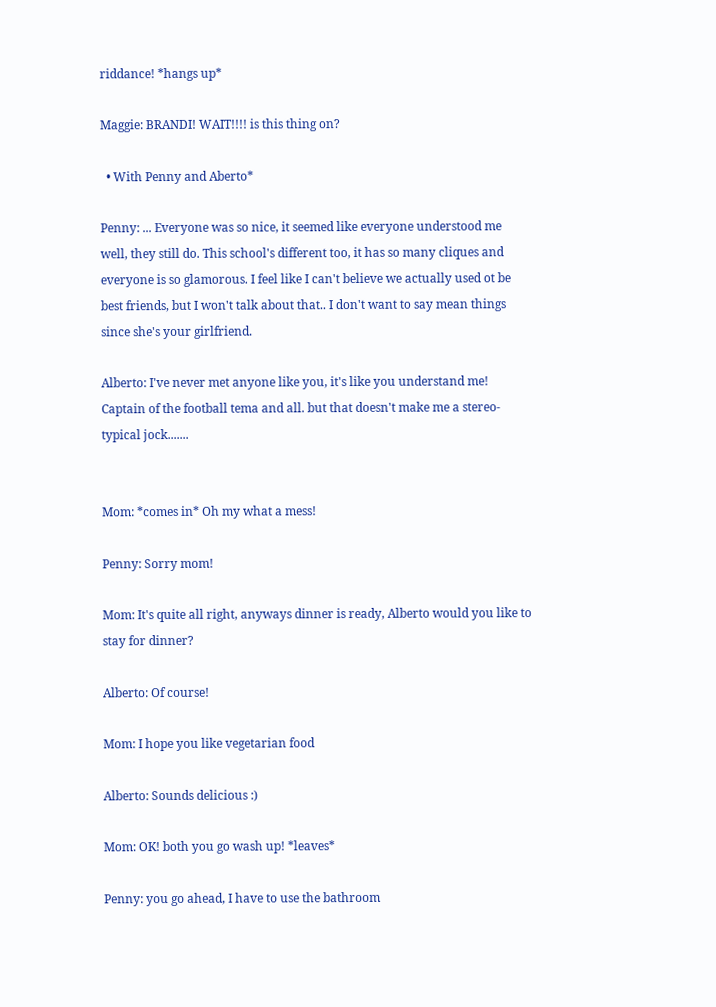riddance! *hangs up*

Maggie: BRANDI! WAIT!!!! is this thing on?

  • With Penny and Aberto*

Penny: ... Everyone was so nice, it seemed like everyone understood me well, they still do. This school's different too, it has so many cliques and everyone is so glamorous. I feel like I can't believe we actually used ot be best friends, but I won't talk about that.. I don't want to say mean things since she's your girlfriend.

Alberto: I've never met anyone like you, it's like you understand me! Captain of the football tema and all. but that doesn't make me a stereo-typical jock.......


Mom: *comes in* Oh my what a mess!

Penny: Sorry mom!

Mom: It's quite all right, anyways dinner is ready, Alberto would you like to stay for dinner?

Alberto: Of course!

Mom: I hope you like vegetarian food

Alberto: Sounds delicious :)

Mom: OK! both you go wash up! *leaves*

Penny: you go ahead, I have to use the bathroom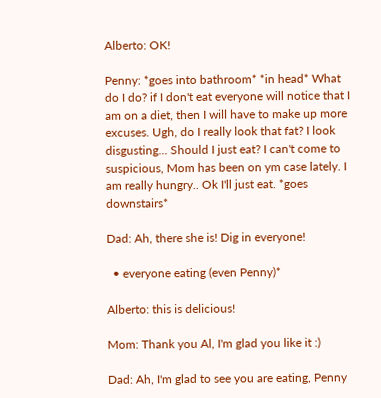Alberto: OK!

Penny: *goes into bathroom* *in head* What do I do? if I don't eat everyone will notice that I am on a diet, then I will have to make up more excuses. Ugh, do I really look that fat? I look disgusting... Should I just eat? I can't come to suspicious, Mom has been on ym case lately. I am really hungry.. Ok I'll just eat. *goes downstairs*

Dad: Ah, there she is! Dig in everyone!

  • everyone eating (even Penny)*

Alberto: this is delicious!

Mom: Thank you Al, I'm glad you like it :)

Dad: Ah, I'm glad to see you are eating, Penny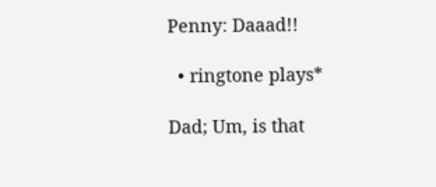Penny: Daaad!!

  • ringtone plays*

Dad; Um, is that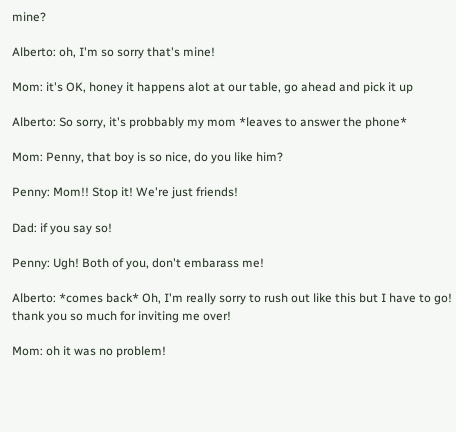mine?

Alberto: oh, I'm so sorry that's mine!

Mom: it's OK, honey it happens alot at our table, go ahead and pick it up

Alberto: So sorry, it's probbably my mom *leaves to answer the phone*

Mom: Penny, that boy is so nice, do you like him?

Penny: Mom!! Stop it! We're just friends!

Dad: if you say so!

Penny: Ugh! Both of you, don't embarass me!

Alberto: *comes back* Oh, I'm really sorry to rush out like this but I have to go! thank you so much for inviting me over!

Mom: oh it was no problem!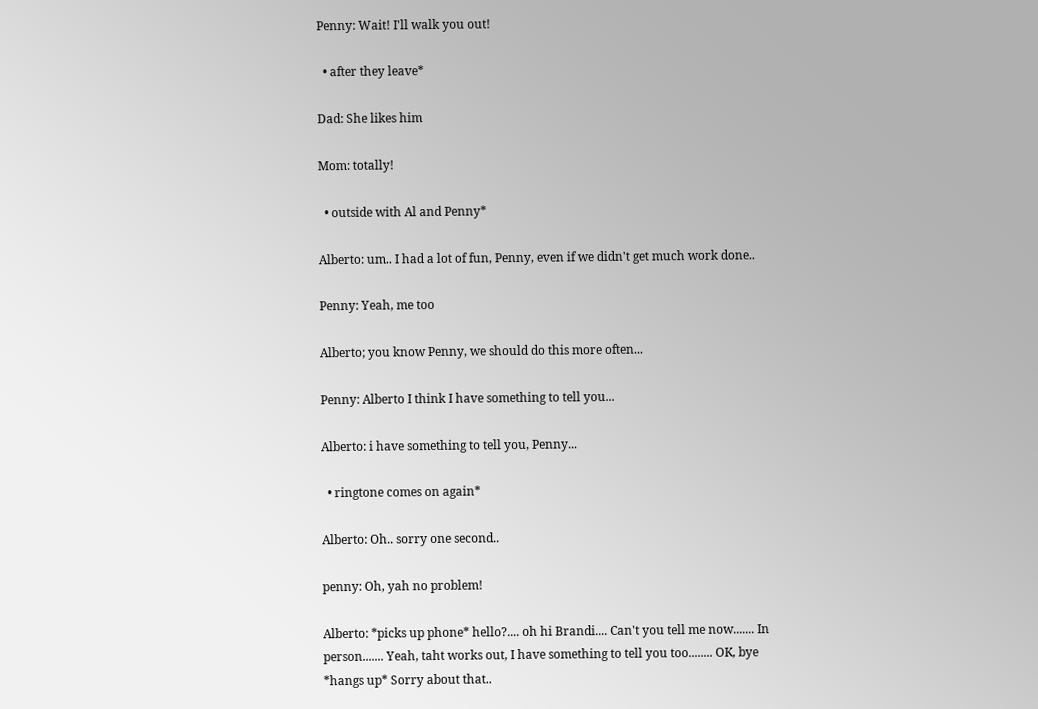Penny: Wait! I'll walk you out!

  • after they leave*

Dad: She likes him

Mom: totally!

  • outside with Al and Penny*

Alberto: um.. I had a lot of fun, Penny, even if we didn't get much work done..

Penny: Yeah, me too

Alberto; you know Penny, we should do this more often...

Penny: Alberto I think I have something to tell you...

Alberto: i have something to tell you, Penny...

  • ringtone comes on again*

Alberto: Oh.. sorry one second..

penny: Oh, yah no problem!

Alberto: *picks up phone* hello?.... oh hi Brandi.... Can't you tell me now....... In person....... Yeah, taht works out, I have something to tell you too........ OK, bye *hangs up* Sorry about that..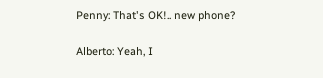Penny: That's OK!.. new phone?

Alberto: Yeah, I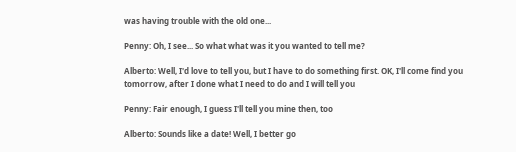was having trouble with the old one...

Penny: Oh, I see... So what what was it you wanted to tell me?

Alberto: Well, I'd love to tell you, but I have to do something first. OK, I'll come find you tomorrow, after I done what I need to do and I will tell you

Penny: Fair enough, I guess I'll tell you mine then, too

Alberto: Sounds like a date! Well, I better go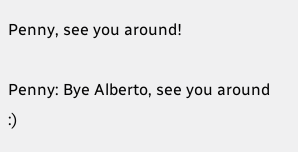Penny, see you around!

Penny: Bye Alberto, see you around :)